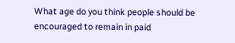What age do you think people should be encouraged to remain in paid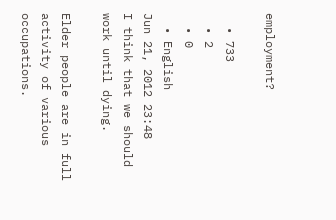employment?

  • 733
  • 2
  • 0
  • English
Jun 21, 2012 23:48
I think that we should work until dying.

Elder people are in full activity of various occupations.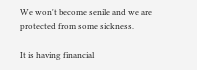We won't become senile and we are protected from some sickness.

It is having financial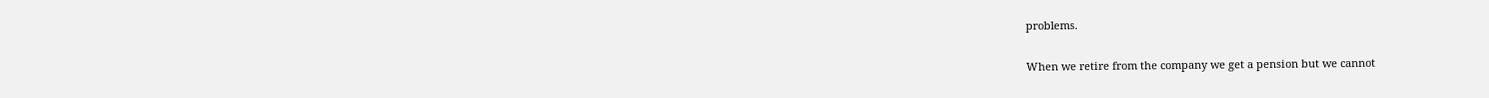problems.

When we retire from the company we get a pension but we cannot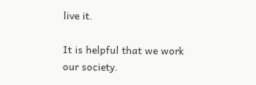live it.

It is helpful that we work our society.